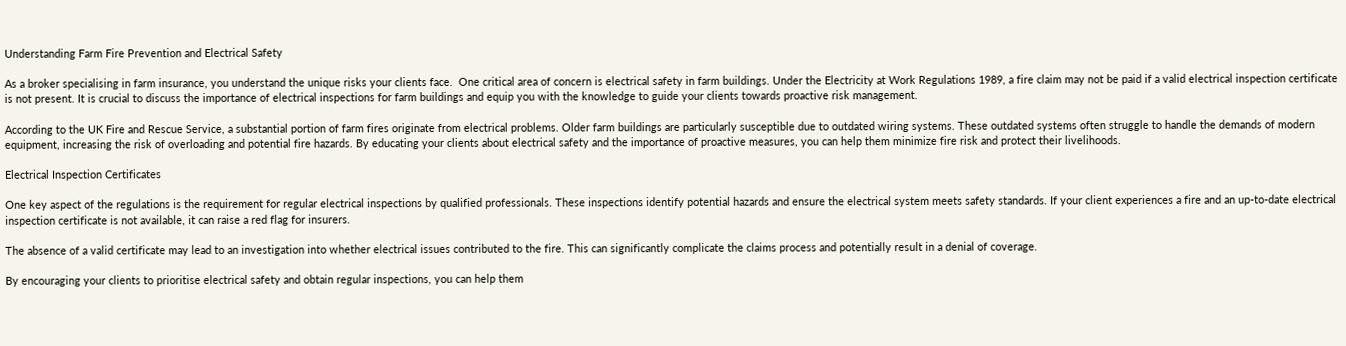Understanding Farm Fire Prevention and Electrical Safety

As a broker specialising in farm insurance, you understand the unique risks your clients face.  One critical area of concern is electrical safety in farm buildings. Under the Electricity at Work Regulations 1989, a fire claim may not be paid if a valid electrical inspection certificate is not present. It is crucial to discuss the importance of electrical inspections for farm buildings and equip you with the knowledge to guide your clients towards proactive risk management.

According to the UK Fire and Rescue Service, a substantial portion of farm fires originate from electrical problems. Older farm buildings are particularly susceptible due to outdated wiring systems. These outdated systems often struggle to handle the demands of modern equipment, increasing the risk of overloading and potential fire hazards. By educating your clients about electrical safety and the importance of proactive measures, you can help them minimize fire risk and protect their livelihoods.

Electrical Inspection Certificates

One key aspect of the regulations is the requirement for regular electrical inspections by qualified professionals. These inspections identify potential hazards and ensure the electrical system meets safety standards. If your client experiences a fire and an up-to-date electrical inspection certificate is not available, it can raise a red flag for insurers.

The absence of a valid certificate may lead to an investigation into whether electrical issues contributed to the fire. This can significantly complicate the claims process and potentially result in a denial of coverage.

By encouraging your clients to prioritise electrical safety and obtain regular inspections, you can help them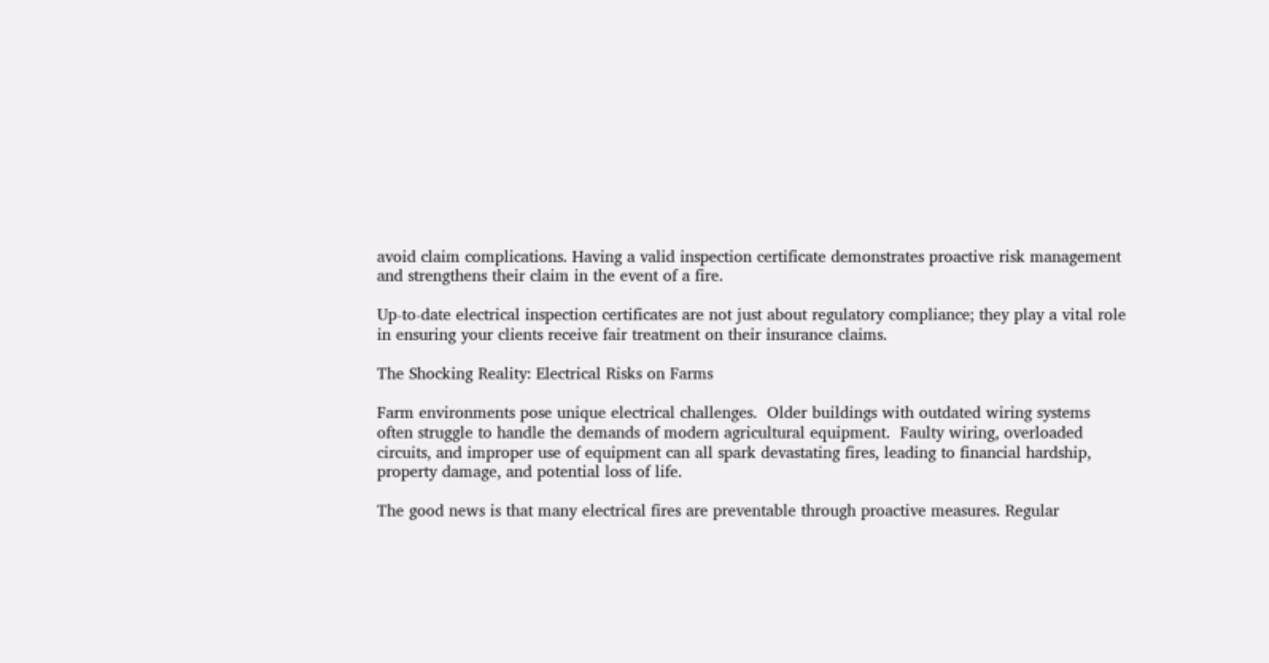avoid claim complications. Having a valid inspection certificate demonstrates proactive risk management and strengthens their claim in the event of a fire.

Up-to-date electrical inspection certificates are not just about regulatory compliance; they play a vital role in ensuring your clients receive fair treatment on their insurance claims.

The Shocking Reality: Electrical Risks on Farms

Farm environments pose unique electrical challenges.  Older buildings with outdated wiring systems often struggle to handle the demands of modern agricultural equipment.  Faulty wiring, overloaded circuits, and improper use of equipment can all spark devastating fires, leading to financial hardship, property damage, and potential loss of life.

The good news is that many electrical fires are preventable through proactive measures. Regular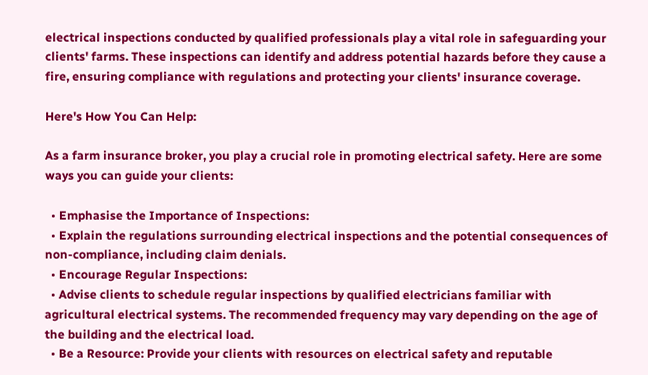electrical inspections conducted by qualified professionals play a vital role in safeguarding your clients' farms. These inspections can identify and address potential hazards before they cause a fire, ensuring compliance with regulations and protecting your clients' insurance coverage.

Here's How You Can Help:

As a farm insurance broker, you play a crucial role in promoting electrical safety. Here are some ways you can guide your clients:

  • Emphasise the Importance of Inspections:
  • Explain the regulations surrounding electrical inspections and the potential consequences of non-compliance, including claim denials.
  • Encourage Regular Inspections:
  • Advise clients to schedule regular inspections by qualified electricians familiar with agricultural electrical systems. The recommended frequency may vary depending on the age of the building and the electrical load.
  • Be a Resource: Provide your clients with resources on electrical safety and reputable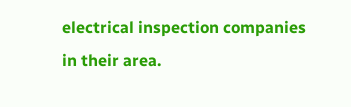electrical inspection companies in their area.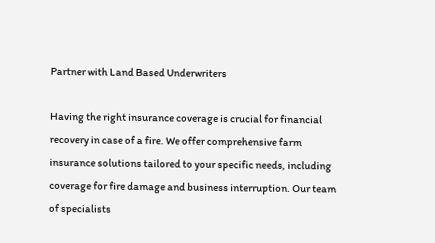Partner with Land Based Underwriters

Having the right insurance coverage is crucial for financial recovery in case of a fire. We offer comprehensive farm insurance solutions tailored to your specific needs, including coverage for fire damage and business interruption. Our team of specialists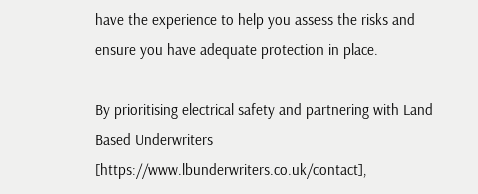have the experience to help you assess the risks and ensure you have adequate protection in place.

By prioritising electrical safety and partnering with Land Based Underwriters [https://www.lbunderwriters.co.uk/contact],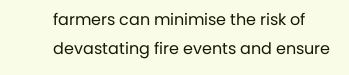farmers can minimise the risk of devastating fire events and ensure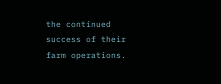the continued success of their farm operations.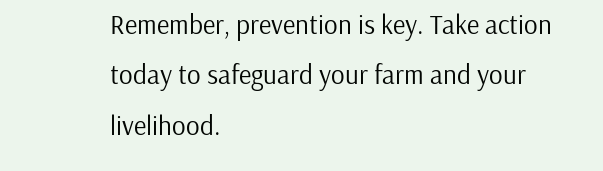Remember, prevention is key. Take action today to safeguard your farm and your livelihood.